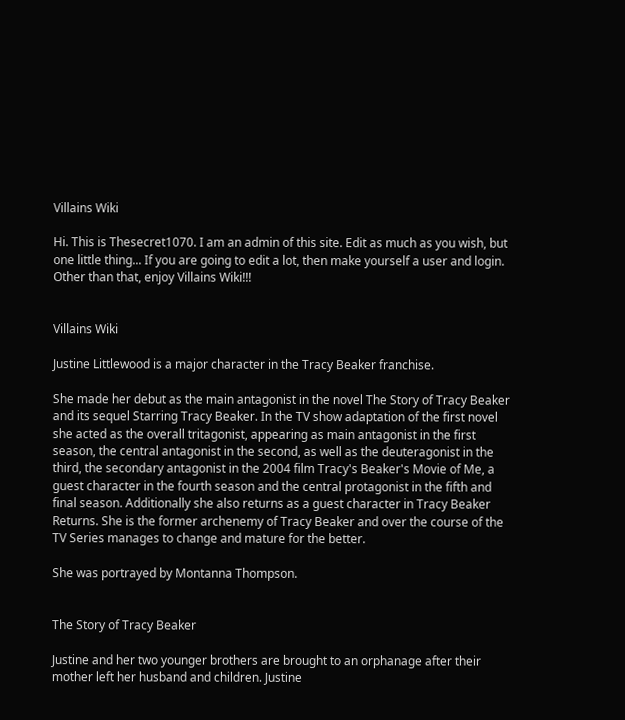Villains Wiki

Hi. This is Thesecret1070. I am an admin of this site. Edit as much as you wish, but one little thing... If you are going to edit a lot, then make yourself a user and login. Other than that, enjoy Villains Wiki!!!


Villains Wiki

Justine Littlewood is a major character in the Tracy Beaker franchise.

She made her debut as the main antagonist in the novel The Story of Tracy Beaker and its sequel Starring Tracy Beaker. In the TV show adaptation of the first novel she acted as the overall tritagonist, appearing as main antagonist in the first season, the central antagonist in the second, as well as the deuteragonist in the third, the secondary antagonist in the 2004 film Tracy's Beaker's Movie of Me, a guest character in the fourth season and the central protagonist in the fifth and final season. Additionally she also returns as a guest character in Tracy Beaker Returns. She is the former archenemy of Tracy Beaker and over the course of the TV Series manages to change and mature for the better.

She was portrayed by Montanna Thompson.


The Story of Tracy Beaker

Justine and her two younger brothers are brought to an orphanage after their mother left her husband and children. Justine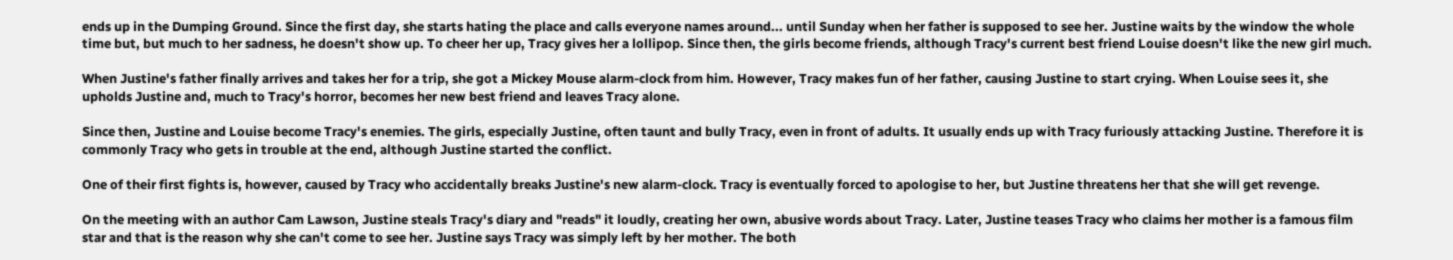ends up in the Dumping Ground. Since the first day, she starts hating the place and calls everyone names around... until Sunday when her father is supposed to see her. Justine waits by the window the whole time but, but much to her sadness, he doesn't show up. To cheer her up, Tracy gives her a lollipop. Since then, the girls become friends, although Tracy's current best friend Louise doesn't like the new girl much.

When Justine's father finally arrives and takes her for a trip, she got a Mickey Mouse alarm-clock from him. However, Tracy makes fun of her father, causing Justine to start crying. When Louise sees it, she upholds Justine and, much to Tracy's horror, becomes her new best friend and leaves Tracy alone.

Since then, Justine and Louise become Tracy's enemies. The girls, especially Justine, often taunt and bully Tracy, even in front of adults. It usually ends up with Tracy furiously attacking Justine. Therefore it is commonly Tracy who gets in trouble at the end, although Justine started the conflict.

One of their first fights is, however, caused by Tracy who accidentally breaks Justine's new alarm-clock. Tracy is eventually forced to apologise to her, but Justine threatens her that she will get revenge.

On the meeting with an author Cam Lawson, Justine steals Tracy's diary and "reads" it loudly, creating her own, abusive words about Tracy. Later, Justine teases Tracy who claims her mother is a famous film star and that is the reason why she can't come to see her. Justine says Tracy was simply left by her mother. The both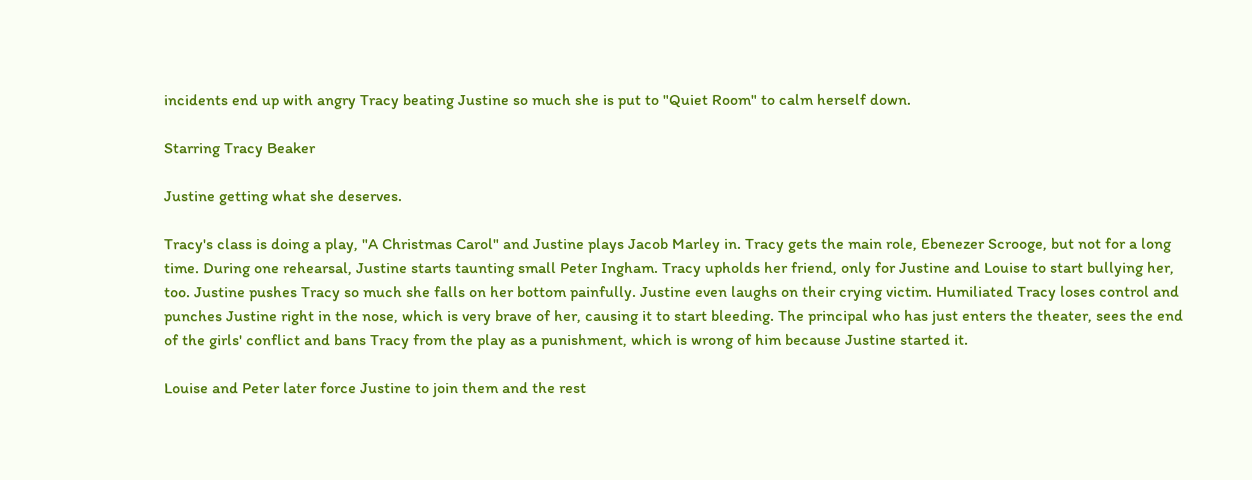incidents end up with angry Tracy beating Justine so much she is put to "Quiet Room" to calm herself down.

Starring Tracy Beaker

Justine getting what she deserves.

Tracy's class is doing a play, "A Christmas Carol" and Justine plays Jacob Marley in. Tracy gets the main role, Ebenezer Scrooge, but not for a long time. During one rehearsal, Justine starts taunting small Peter Ingham. Tracy upholds her friend, only for Justine and Louise to start bullying her, too. Justine pushes Tracy so much she falls on her bottom painfully. Justine even laughs on their crying victim. Humiliated Tracy loses control and punches Justine right in the nose, which is very brave of her, causing it to start bleeding. The principal who has just enters the theater, sees the end of the girls' conflict and bans Tracy from the play as a punishment, which is wrong of him because Justine started it.

Louise and Peter later force Justine to join them and the rest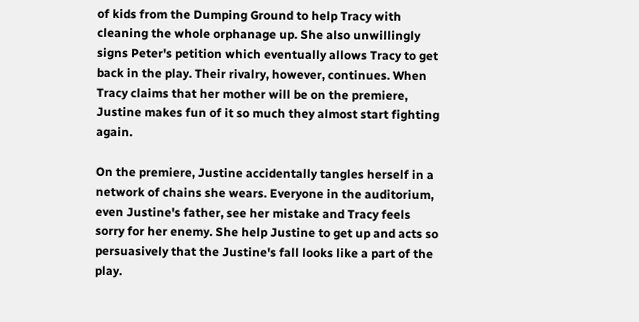of kids from the Dumping Ground to help Tracy with cleaning the whole orphanage up. She also unwillingly signs Peter's petition which eventually allows Tracy to get back in the play. Their rivalry, however, continues. When Tracy claims that her mother will be on the premiere, Justine makes fun of it so much they almost start fighting again.

On the premiere, Justine accidentally tangles herself in a network of chains she wears. Everyone in the auditorium, even Justine's father, see her mistake and Tracy feels sorry for her enemy. She help Justine to get up and acts so persuasively that the Justine's fall looks like a part of the play.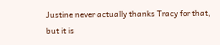Justine never actually thanks Tracy for that, but it is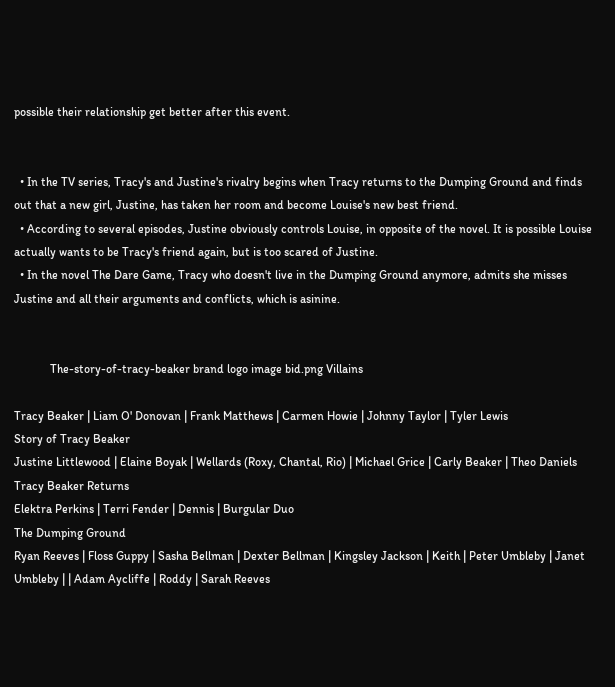possible their relationship get better after this event.


  • In the TV series, Tracy's and Justine's rivalry begins when Tracy returns to the Dumping Ground and finds out that a new girl, Justine, has taken her room and become Louise's new best friend.
  • According to several episodes, Justine obviously controls Louise, in opposite of the novel. It is possible Louise actually wants to be Tracy's friend again, but is too scared of Justine.
  • In the novel The Dare Game, Tracy who doesn't live in the Dumping Ground anymore, admits she misses Justine and all their arguments and conflicts, which is asinine.


            The-story-of-tracy-beaker brand logo image bid.png Villains

Tracy Beaker | Liam O' Donovan | Frank Matthews | Carmen Howie | Johnny Taylor | Tyler Lewis
Story of Tracy Beaker
Justine Littlewood | Elaine Boyak | Wellards (Roxy, Chantal, Rio) | Michael Grice | Carly Beaker | Theo Daniels
Tracy Beaker Returns
Elektra Perkins | Terri Fender | Dennis | Burgular Duo
The Dumping Ground
Ryan Reeves | Floss Guppy | Sasha Bellman | Dexter Bellman | Kingsley Jackson | Keith | Peter Umbleby | Janet Umbleby | | Adam Aycliffe | Roddy | Sarah Reeves